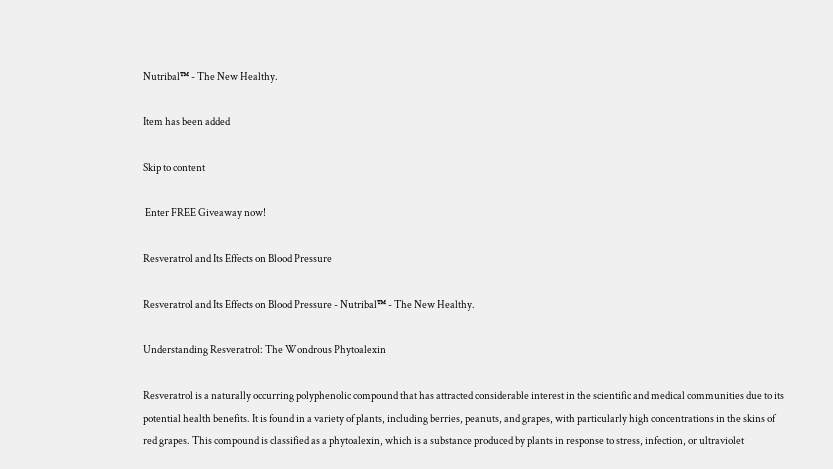Nutribal™ - The New Healthy.

Item has been added

Skip to content

 Enter FREE Giveaway now!

Resveratrol and Its Effects on Blood Pressure

Resveratrol and Its Effects on Blood Pressure - Nutribal™ - The New Healthy.

Understanding Resveratrol: The Wondrous Phytoalexin

Resveratrol is a naturally occurring polyphenolic compound that has attracted considerable interest in the scientific and medical communities due to its potential health benefits. It is found in a variety of plants, including berries, peanuts, and grapes, with particularly high concentrations in the skins of red grapes. This compound is classified as a phytoalexin, which is a substance produced by plants in response to stress, infection, or ultraviolet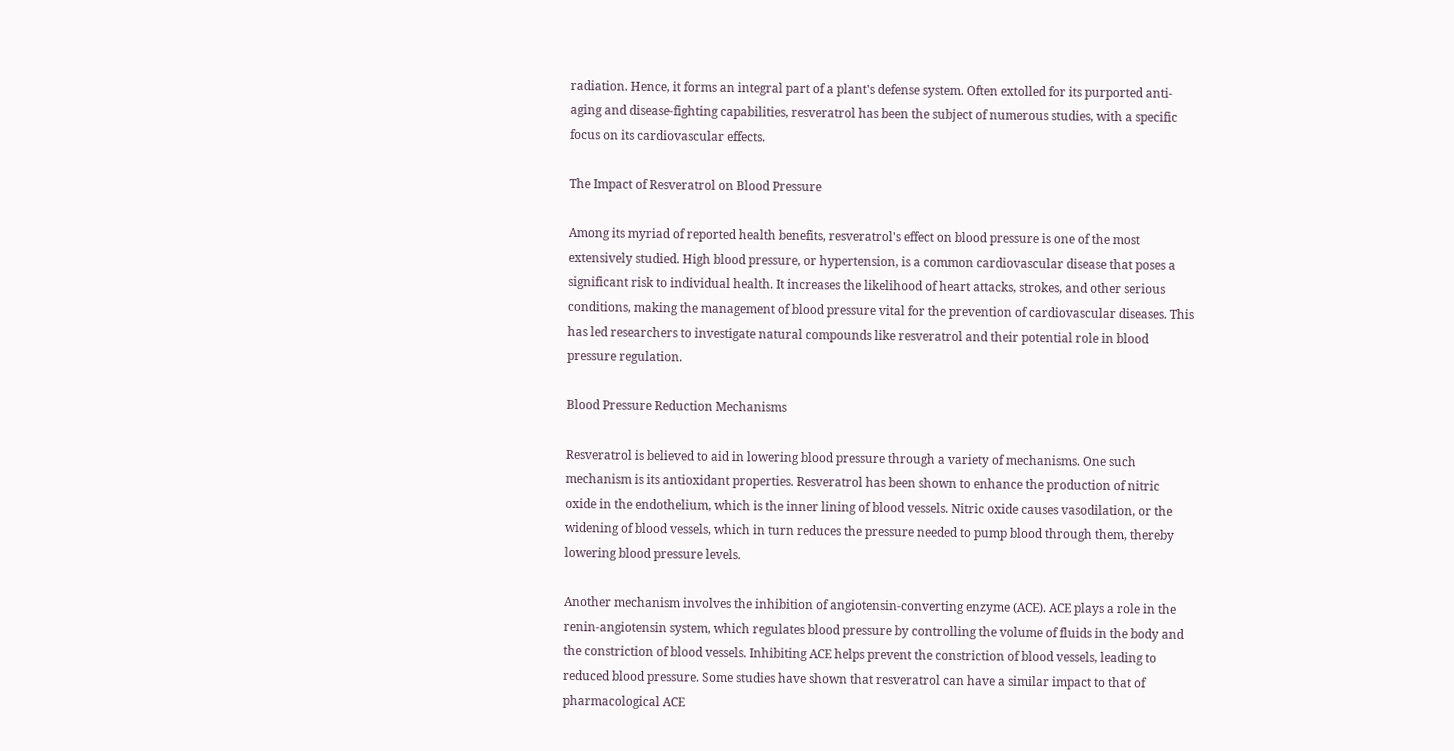radiation. Hence, it forms an integral part of a plant's defense system. Often extolled for its purported anti-aging and disease-fighting capabilities, resveratrol has been the subject of numerous studies, with a specific focus on its cardiovascular effects.

The Impact of Resveratrol on Blood Pressure

Among its myriad of reported health benefits, resveratrol's effect on blood pressure is one of the most extensively studied. High blood pressure, or hypertension, is a common cardiovascular disease that poses a significant risk to individual health. It increases the likelihood of heart attacks, strokes, and other serious conditions, making the management of blood pressure vital for the prevention of cardiovascular diseases. This has led researchers to investigate natural compounds like resveratrol and their potential role in blood pressure regulation.

Blood Pressure Reduction Mechanisms

Resveratrol is believed to aid in lowering blood pressure through a variety of mechanisms. One such mechanism is its antioxidant properties. Resveratrol has been shown to enhance the production of nitric oxide in the endothelium, which is the inner lining of blood vessels. Nitric oxide causes vasodilation, or the widening of blood vessels, which in turn reduces the pressure needed to pump blood through them, thereby lowering blood pressure levels.

Another mechanism involves the inhibition of angiotensin-converting enzyme (ACE). ACE plays a role in the renin-angiotensin system, which regulates blood pressure by controlling the volume of fluids in the body and the constriction of blood vessels. Inhibiting ACE helps prevent the constriction of blood vessels, leading to reduced blood pressure. Some studies have shown that resveratrol can have a similar impact to that of pharmacological ACE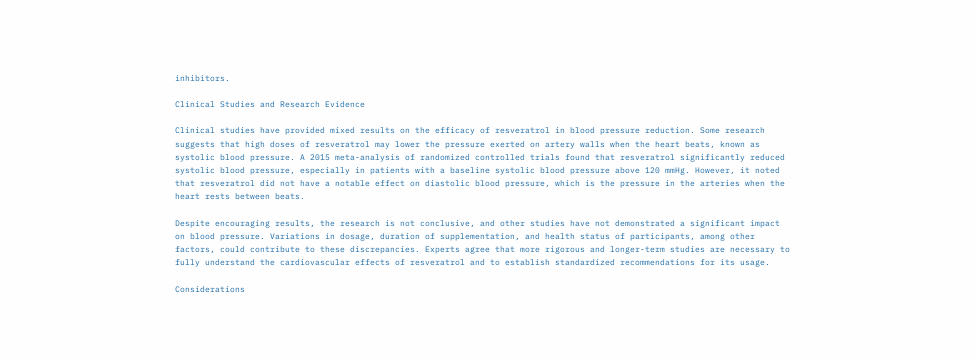inhibitors.

Clinical Studies and Research Evidence

Clinical studies have provided mixed results on the efficacy of resveratrol in blood pressure reduction. Some research suggests that high doses of resveratrol may lower the pressure exerted on artery walls when the heart beats, known as systolic blood pressure. A 2015 meta-analysis of randomized controlled trials found that resveratrol significantly reduced systolic blood pressure, especially in patients with a baseline systolic blood pressure above 120 mmHg. However, it noted that resveratrol did not have a notable effect on diastolic blood pressure, which is the pressure in the arteries when the heart rests between beats.

Despite encouraging results, the research is not conclusive, and other studies have not demonstrated a significant impact on blood pressure. Variations in dosage, duration of supplementation, and health status of participants, among other factors, could contribute to these discrepancies. Experts agree that more rigorous and longer-term studies are necessary to fully understand the cardiovascular effects of resveratrol and to establish standardized recommendations for its usage.

Considerations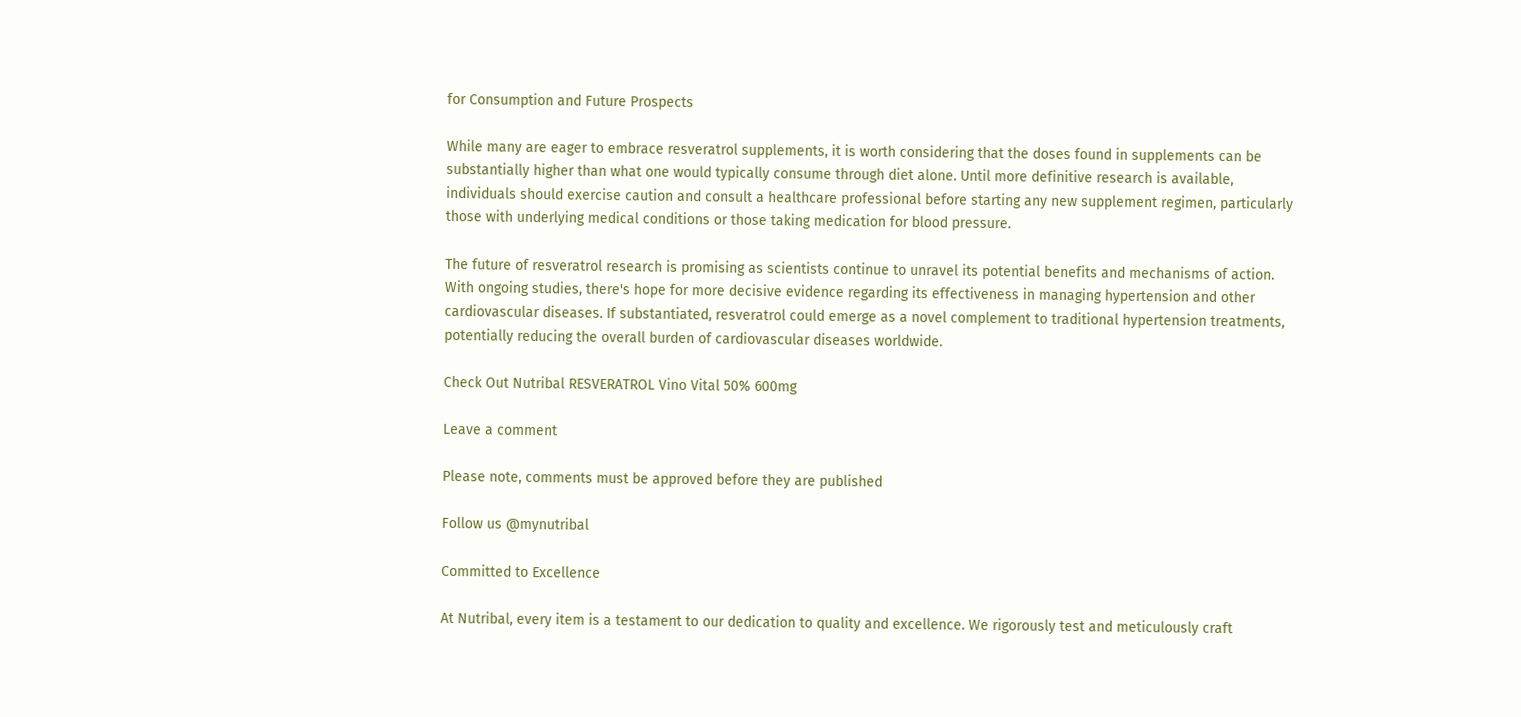for Consumption and Future Prospects

While many are eager to embrace resveratrol supplements, it is worth considering that the doses found in supplements can be substantially higher than what one would typically consume through diet alone. Until more definitive research is available, individuals should exercise caution and consult a healthcare professional before starting any new supplement regimen, particularly those with underlying medical conditions or those taking medication for blood pressure.

The future of resveratrol research is promising as scientists continue to unravel its potential benefits and mechanisms of action. With ongoing studies, there's hope for more decisive evidence regarding its effectiveness in managing hypertension and other cardiovascular diseases. If substantiated, resveratrol could emerge as a novel complement to traditional hypertension treatments, potentially reducing the overall burden of cardiovascular diseases worldwide.

Check Out Nutribal RESVERATROL Vino Vital 50% 600mg

Leave a comment

Please note, comments must be approved before they are published

Follow us @mynutribal

Committed to Excellence

At Nutribal, every item is a testament to our dedication to quality and excellence. We rigorously test and meticulously craft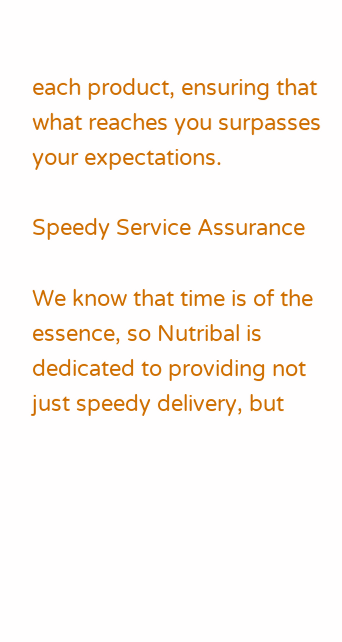each product, ensuring that what reaches you surpasses your expectations.

Speedy Service Assurance

We know that time is of the essence, so Nutribal is dedicated to providing not just speedy delivery, but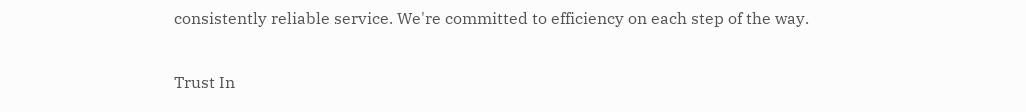consistently reliable service. We're committed to efficiency on each step of the way.

Trust In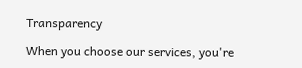Transparency

When you choose our services, you're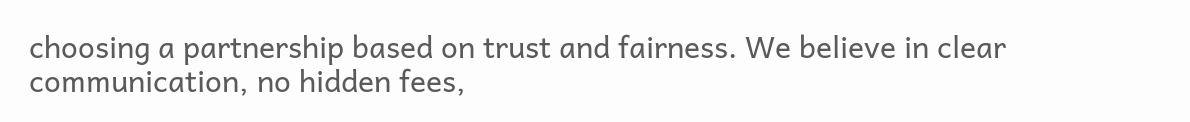choosing a partnership based on trust and fairness. We believe in clear communication, no hidden fees,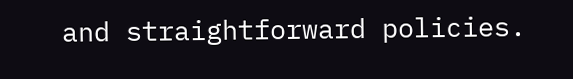and straightforward policies.